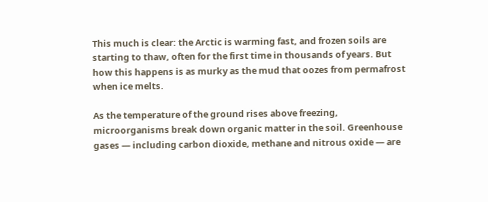This much is clear: the Arctic is warming fast, and frozen soils are starting to thaw, often for the first time in thousands of years. But how this happens is as murky as the mud that oozes from permafrost when ice melts.

As the temperature of the ground rises above freezing, microorganisms break down organic matter in the soil. Greenhouse gases — including carbon dioxide, methane and nitrous oxide — are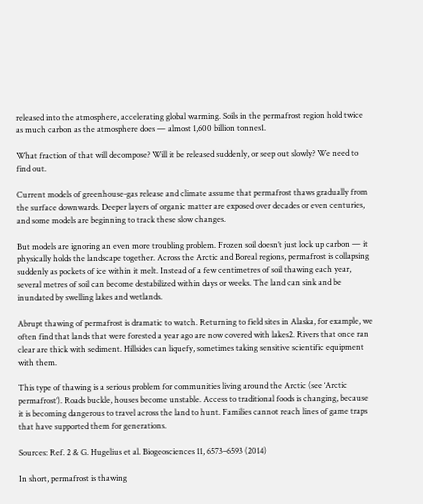released into the atmosphere, accelerating global warming. Soils in the permafrost region hold twice as much carbon as the atmosphere does — almost 1,600 billion tonnes1.

What fraction of that will decompose? Will it be released suddenly, or seep out slowly? We need to find out.

Current models of greenhouse-gas release and climate assume that permafrost thaws gradually from the surface downwards. Deeper layers of organic matter are exposed over decades or even centuries, and some models are beginning to track these slow changes.

But models are ignoring an even more troubling problem. Frozen soil doesn’t just lock up carbon — it physically holds the landscape together. Across the Arctic and Boreal regions, permafrost is collapsing suddenly as pockets of ice within it melt. Instead of a few centimetres of soil thawing each year, several metres of soil can become destabilized within days or weeks. The land can sink and be inundated by swelling lakes and wetlands.

Abrupt thawing of permafrost is dramatic to watch. Returning to field sites in Alaska, for example, we often find that lands that were forested a year ago are now covered with lakes2. Rivers that once ran clear are thick with sediment. Hillsides can liquefy, sometimes taking sensitive scientific equipment with them.

This type of thawing is a serious problem for communities living around the Arctic (see ‘Arctic permafrost’). Roads buckle, houses become unstable. Access to traditional foods is changing, because it is becoming dangerous to travel across the land to hunt. Families cannot reach lines of game traps that have supported them for generations.

Sources: Ref. 2 & G. Hugelius et al. Biogeosciences 11, 6573–6593 (2014)

In short, permafrost is thawing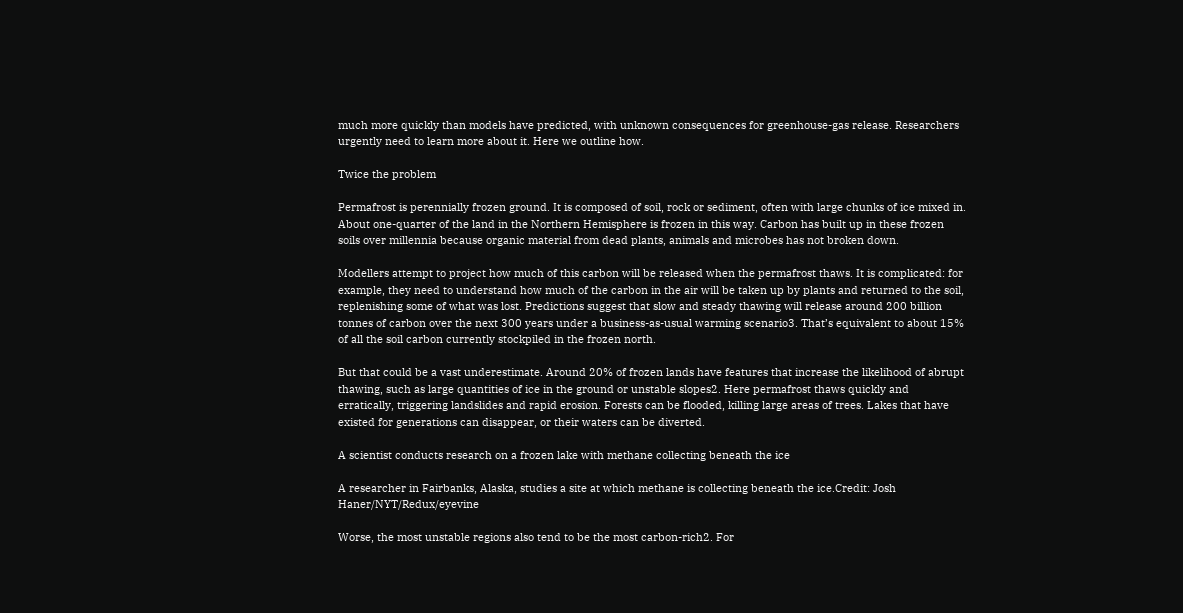much more quickly than models have predicted, with unknown consequences for greenhouse-gas release. Researchers urgently need to learn more about it. Here we outline how.

Twice the problem

Permafrost is perennially frozen ground. It is composed of soil, rock or sediment, often with large chunks of ice mixed in. About one-quarter of the land in the Northern Hemisphere is frozen in this way. Carbon has built up in these frozen soils over millennia because organic material from dead plants, animals and microbes has not broken down.

Modellers attempt to project how much of this carbon will be released when the permafrost thaws. It is complicated: for example, they need to understand how much of the carbon in the air will be taken up by plants and returned to the soil, replenishing some of what was lost. Predictions suggest that slow and steady thawing will release around 200 billion tonnes of carbon over the next 300 years under a business-as-usual warming scenario3. That’s equivalent to about 15% of all the soil carbon currently stockpiled in the frozen north.

But that could be a vast underestimate. Around 20% of frozen lands have features that increase the likelihood of abrupt thawing, such as large quantities of ice in the ground or unstable slopes2. Here permafrost thaws quickly and erratically, triggering landslides and rapid erosion. Forests can be flooded, killing large areas of trees. Lakes that have existed for generations can disappear, or their waters can be diverted.

A scientist conducts research on a frozen lake with methane collecting beneath the ice

A researcher in Fairbanks, Alaska, studies a site at which methane is collecting beneath the ice.Credit: Josh Haner/NYT/Redux/eyevine

Worse, the most unstable regions also tend to be the most carbon-rich2. For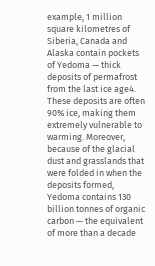example, 1 million square kilometres of Siberia, Canada and Alaska contain pockets of Yedoma — thick deposits of permafrost from the last ice age4. These deposits are often 90% ice, making them extremely vulnerable to warming. Moreover, because of the glacial dust and grasslands that were folded in when the deposits formed, Yedoma contains 130 billion tonnes of organic carbon — the equivalent of more than a decade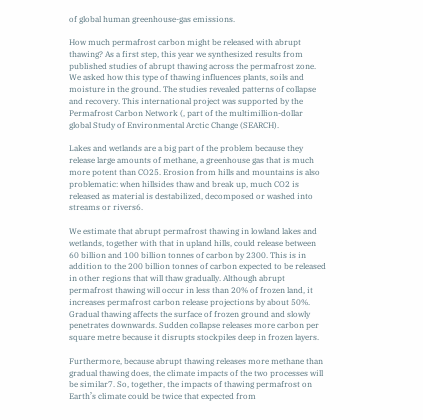of global human greenhouse-gas emissions.

How much permafrost carbon might be released with abrupt thawing? As a first step, this year we synthesized results from published studies of abrupt thawing across the permafrost zone. We asked how this type of thawing influences plants, soils and moisture in the ground. The studies revealed patterns of collapse and recovery. This international project was supported by the Permafrost Carbon Network (, part of the multimillion-dollar global Study of Environmental Arctic Change (SEARCH).

Lakes and wetlands are a big part of the problem because they release large amounts of methane, a greenhouse gas that is much more potent than CO25. Erosion from hills and mountains is also problematic: when hillsides thaw and break up, much CO2 is released as material is destabilized, decomposed or washed into streams or rivers6.

We estimate that abrupt permafrost thawing in lowland lakes and wetlands, together with that in upland hills, could release between 60 billion and 100 billion tonnes of carbon by 2300. This is in addition to the 200 billion tonnes of carbon expected to be released in other regions that will thaw gradually. Although abrupt permafrost thawing will occur in less than 20% of frozen land, it increases permafrost carbon release projections by about 50%. Gradual thawing affects the surface of frozen ground and slowly penetrates downwards. Sudden collapse releases more carbon per square metre because it disrupts stockpiles deep in frozen layers.

Furthermore, because abrupt thawing releases more methane than gradual thawing does, the climate impacts of the two processes will be similar7. So, together, the impacts of thawing permafrost on Earth’s climate could be twice that expected from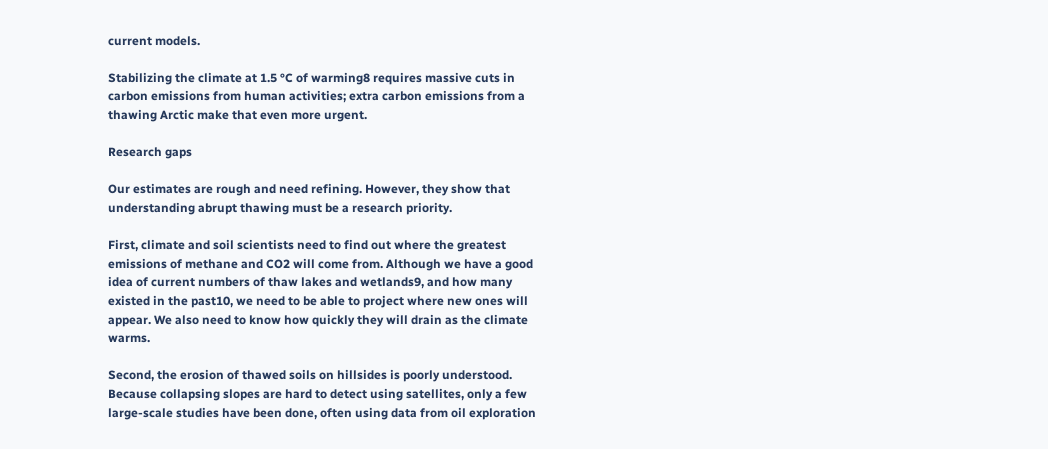current models.

Stabilizing the climate at 1.5 °C of warming8 requires massive cuts in carbon emissions from human activities; extra carbon emissions from a thawing Arctic make that even more urgent.

Research gaps

Our estimates are rough and need refining. However, they show that understanding abrupt thawing must be a research priority.

First, climate and soil scientists need to find out where the greatest emissions of methane and CO2 will come from. Although we have a good idea of current numbers of thaw lakes and wetlands9, and how many existed in the past10, we need to be able to project where new ones will appear. We also need to know how quickly they will drain as the climate warms.

Second, the erosion of thawed soils on hillsides is poorly understood. Because collapsing slopes are hard to detect using satellites, only a few large-scale studies have been done, often using data from oil exploration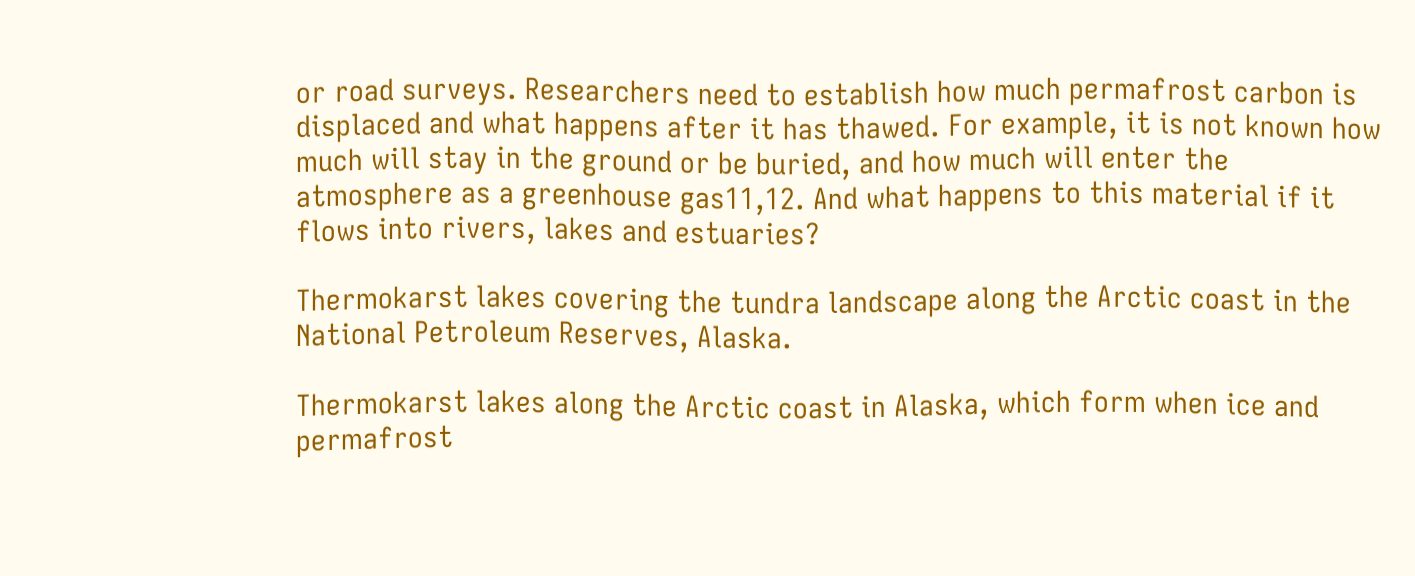or road surveys. Researchers need to establish how much permafrost carbon is displaced and what happens after it has thawed. For example, it is not known how much will stay in the ground or be buried, and how much will enter the atmosphere as a greenhouse gas11,12. And what happens to this material if it flows into rivers, lakes and estuaries?

Thermokarst lakes covering the tundra landscape along the Arctic coast in the National Petroleum Reserves, Alaska.

Thermokarst lakes along the Arctic coast in Alaska, which form when ice and permafrost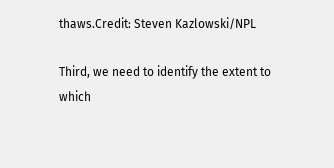thaws.Credit: Steven Kazlowski/NPL

Third, we need to identify the extent to which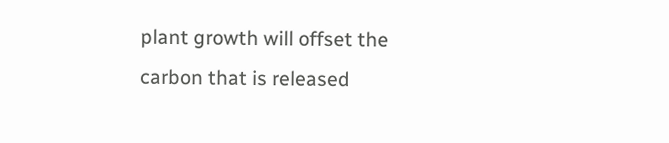plant growth will offset the carbon that is released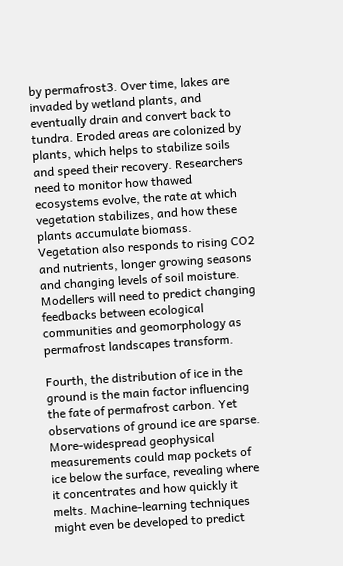by permafrost3. Over time, lakes are invaded by wetland plants, and eventually drain and convert back to tundra. Eroded areas are colonized by plants, which helps to stabilize soils and speed their recovery. Researchers need to monitor how thawed ecosystems evolve, the rate at which vegetation stabilizes, and how these plants accumulate biomass. Vegetation also responds to rising CO2 and nutrients, longer growing seasons and changing levels of soil moisture. Modellers will need to predict changing feedbacks between ecological communities and geomorphology as permafrost landscapes transform.

Fourth, the distribution of ice in the ground is the main factor influencing the fate of permafrost carbon. Yet observations of ground ice are sparse. More-widespread geophysical measurements could map pockets of ice below the surface, revealing where it concentrates and how quickly it melts. Machine-learning techniques might even be developed to predict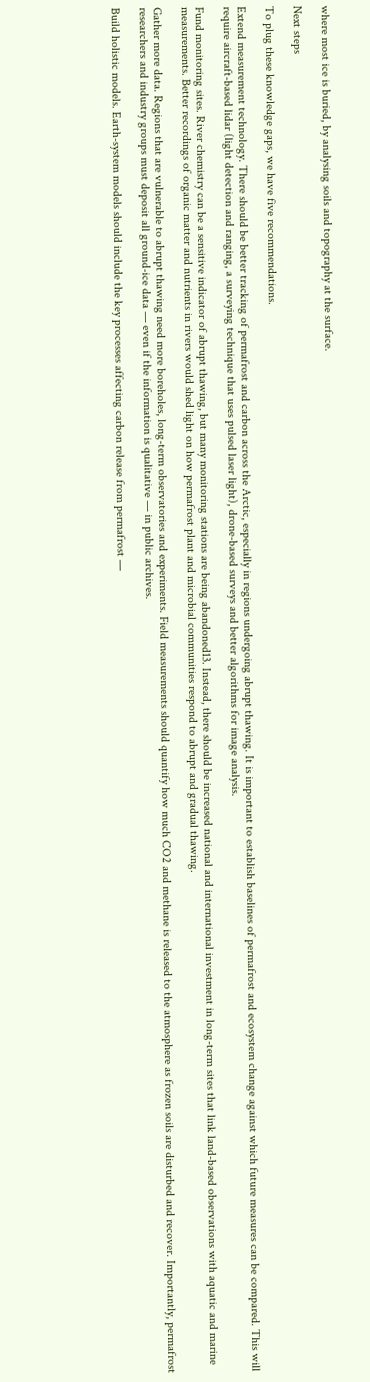where most ice is buried, by analysing soils and topography at the surface.

Next steps

To plug these knowledge gaps, we have five recommendations.

Extend measurement technology. There should be better tracking of permafrost and carbon across the Arctic, especially in regions undergoing abrupt thawing. It is important to establish baselines of permafrost and ecosystem change against which future measures can be compared. This will require aircraft-based lidar (light detection and ranging, a surveying technique that uses pulsed laser light), drone-based surveys and better algorithms for image analysis.

Fund monitoring sites. River chemistry can be a sensitive indicator of abrupt thawing, but many monitoring stations are being abandoned13. Instead, there should be increased national and international investment in long-term sites that link land-based observations with aquatic and marine measurements. Better recordings of organic matter and nutrients in rivers would shed light on how permafrost plant and microbial communities respond to abrupt and gradual thawing.

Gather more data. Regions that are vulnerable to abrupt thawing need more boreholes, long-term observatories and experiments. Field measurements should quantify how much CO2 and methane is released to the atmosphere as frozen soils are disturbed and recover. Importantly, permafrost researchers and industry groups must deposit all ground-ice data — even if the information is qualitative — in public archives.

Build holistic models. Earth-system models should include the key processes affecting carbon release from permafrost —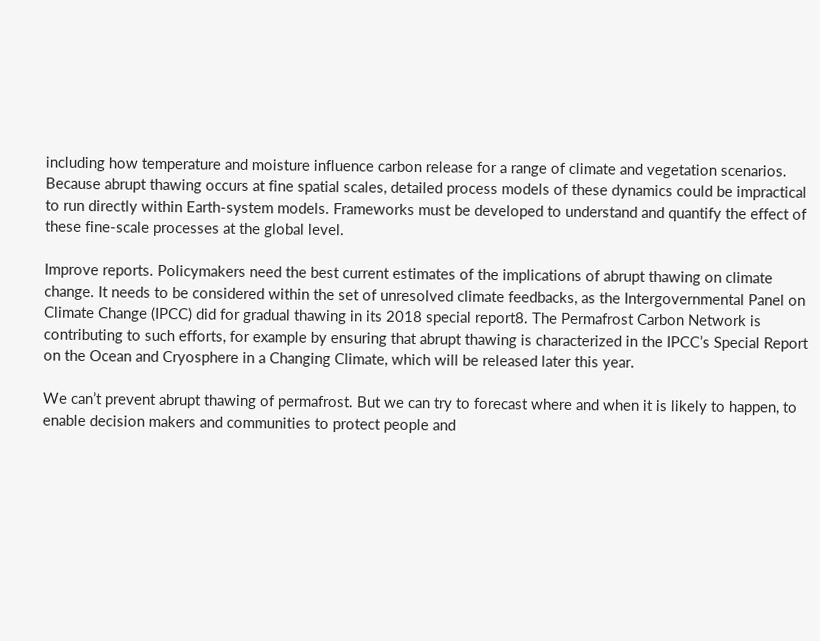including how temperature and moisture influence carbon release for a range of climate and vegetation scenarios. Because abrupt thawing occurs at fine spatial scales, detailed process models of these dynamics could be impractical to run directly within Earth-system models. Frameworks must be developed to understand and quantify the effect of these fine-scale processes at the global level.

Improve reports. Policymakers need the best current estimates of the implications of abrupt thawing on climate change. It needs to be considered within the set of unresolved climate feedbacks, as the Intergovernmental Panel on Climate Change (IPCC) did for gradual thawing in its 2018 special report8. The Permafrost Carbon Network is contributing to such efforts, for example by ensuring that abrupt thawing is characterized in the IPCC’s Special Report on the Ocean and Cryosphere in a Changing Climate, which will be released later this year.

We can’t prevent abrupt thawing of permafrost. But we can try to forecast where and when it is likely to happen, to enable decision makers and communities to protect people and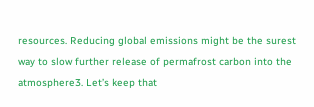resources. Reducing global emissions might be the surest way to slow further release of permafrost carbon into the atmosphere3. Let’s keep that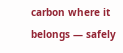carbon where it belongs — safely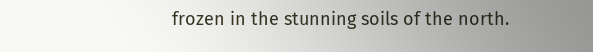frozen in the stunning soils of the north.